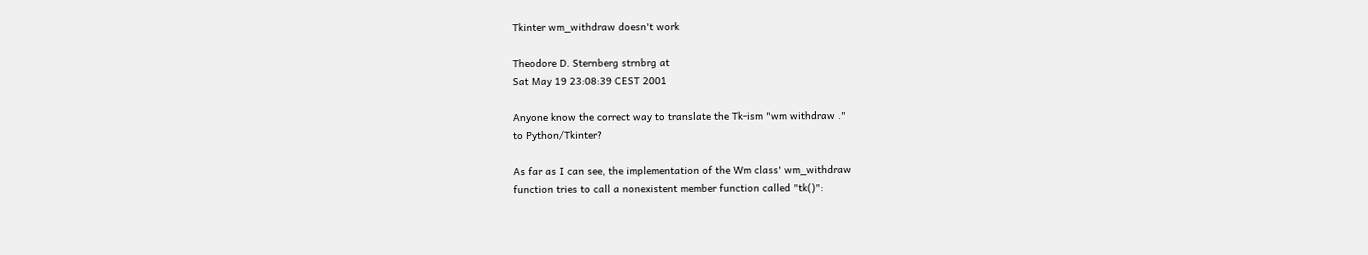Tkinter wm_withdraw doesn't work

Theodore D. Sternberg strnbrg at
Sat May 19 23:08:39 CEST 2001

Anyone know the correct way to translate the Tk-ism "wm withdraw ."
to Python/Tkinter?

As far as I can see, the implementation of the Wm class' wm_withdraw
function tries to call a nonexistent member function called "tk()":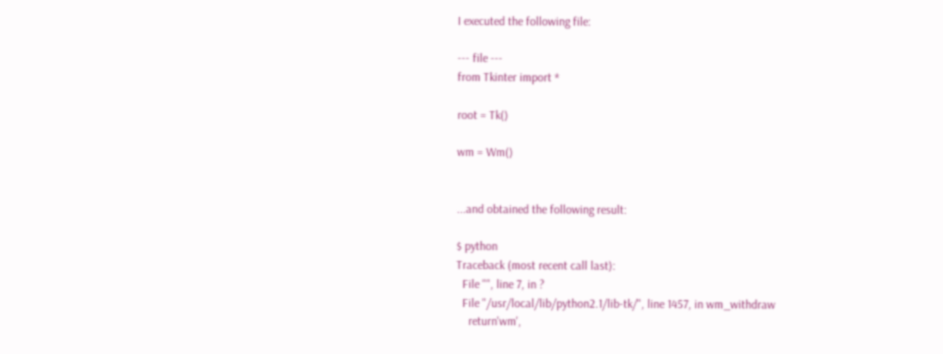I executed the following file:

--- file ---
from Tkinter import *

root = Tk()

wm = Wm()


...and obtained the following result:

$ python
Traceback (most recent call last):
  File "", line 7, in ?
  File "/usr/local/lib/python2.1/lib-tk/", line 1457, in wm_withdraw
    return'wm',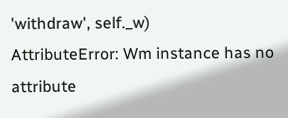'withdraw', self._w)
AttributeError: Wm instance has no attribute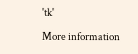'tk'

More information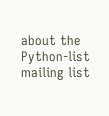about the Python-list mailing list